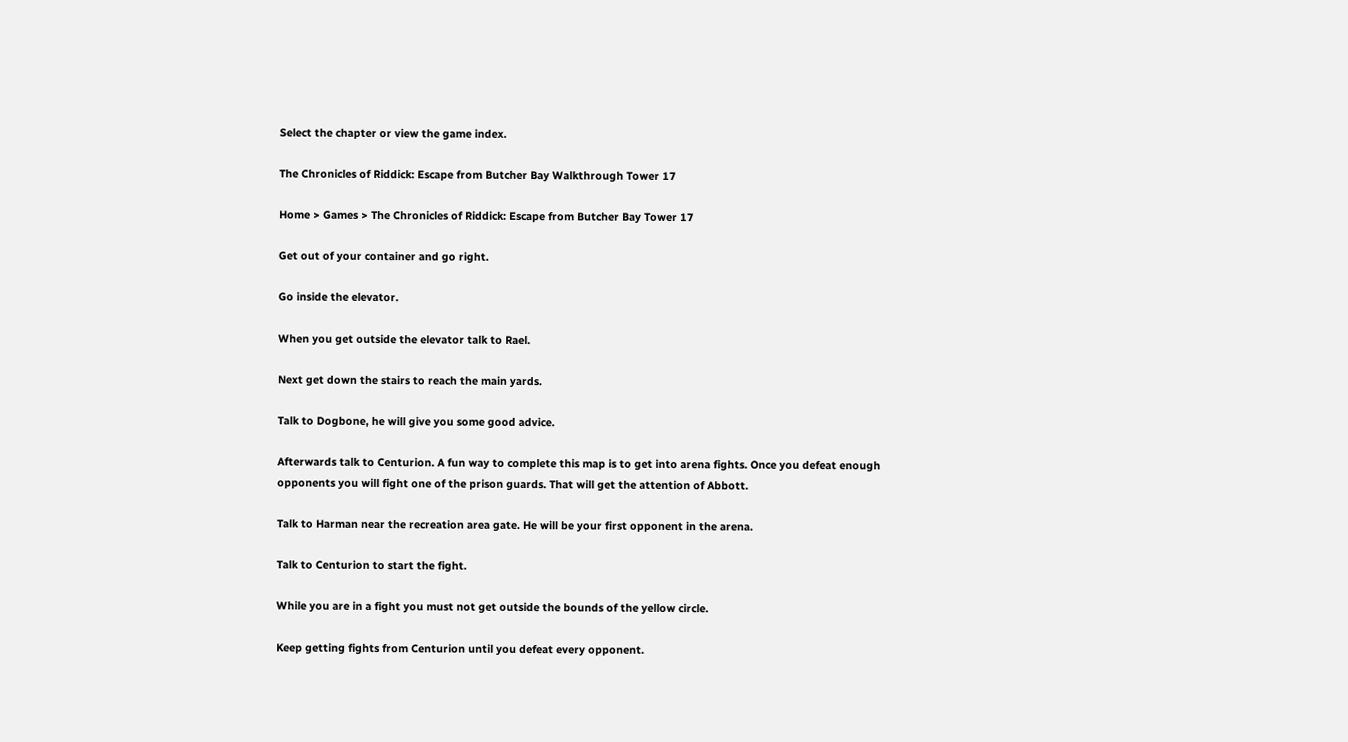Select the chapter or view the game index.

The Chronicles of Riddick: Escape from Butcher Bay Walkthrough Tower 17

Home > Games > The Chronicles of Riddick: Escape from Butcher Bay Tower 17

Get out of your container and go right.

Go inside the elevator.

When you get outside the elevator talk to Rael.

Next get down the stairs to reach the main yards.

Talk to Dogbone, he will give you some good advice.

Afterwards talk to Centurion. A fun way to complete this map is to get into arena fights. Once you defeat enough opponents you will fight one of the prison guards. That will get the attention of Abbott.

Talk to Harman near the recreation area gate. He will be your first opponent in the arena.

Talk to Centurion to start the fight.

While you are in a fight you must not get outside the bounds of the yellow circle.

Keep getting fights from Centurion until you defeat every opponent.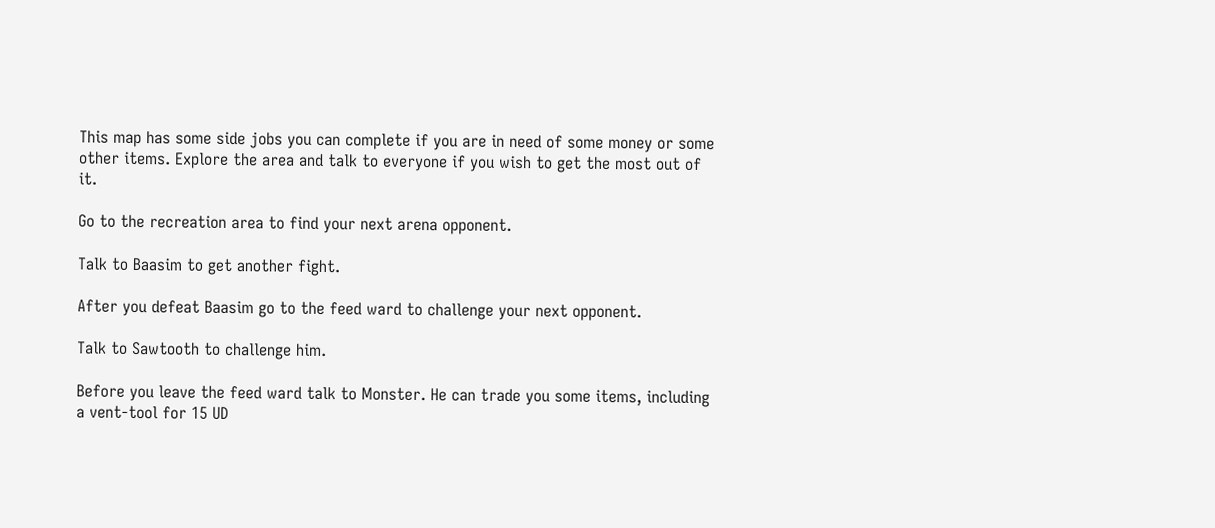This map has some side jobs you can complete if you are in need of some money or some other items. Explore the area and talk to everyone if you wish to get the most out of it.

Go to the recreation area to find your next arena opponent.

Talk to Baasim to get another fight.

After you defeat Baasim go to the feed ward to challenge your next opponent.

Talk to Sawtooth to challenge him.

Before you leave the feed ward talk to Monster. He can trade you some items, including a vent-tool for 15 UD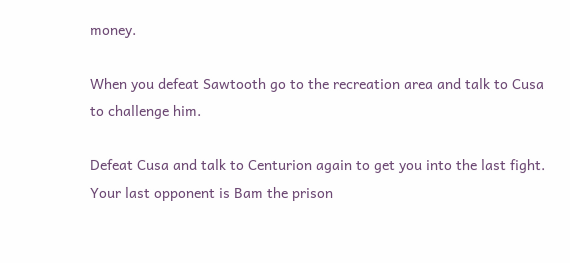money.

When you defeat Sawtooth go to the recreation area and talk to Cusa to challenge him.

Defeat Cusa and talk to Centurion again to get you into the last fight. Your last opponent is Bam the prison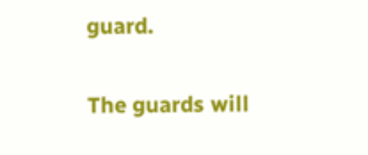guard.

The guards will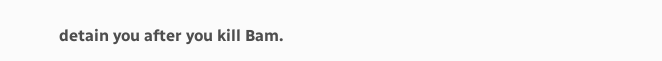detain you after you kill Bam.